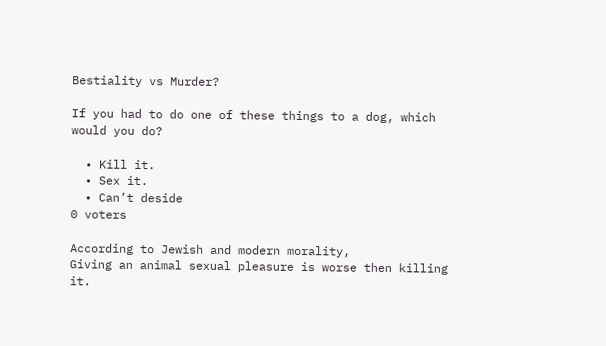Bestiality vs Murder?

If you had to do one of these things to a dog, which would you do?

  • Kill it.
  • Sex it.
  • Can’t deside
0 voters

According to Jewish and modern morality,
Giving an animal sexual pleasure is worse then killing it.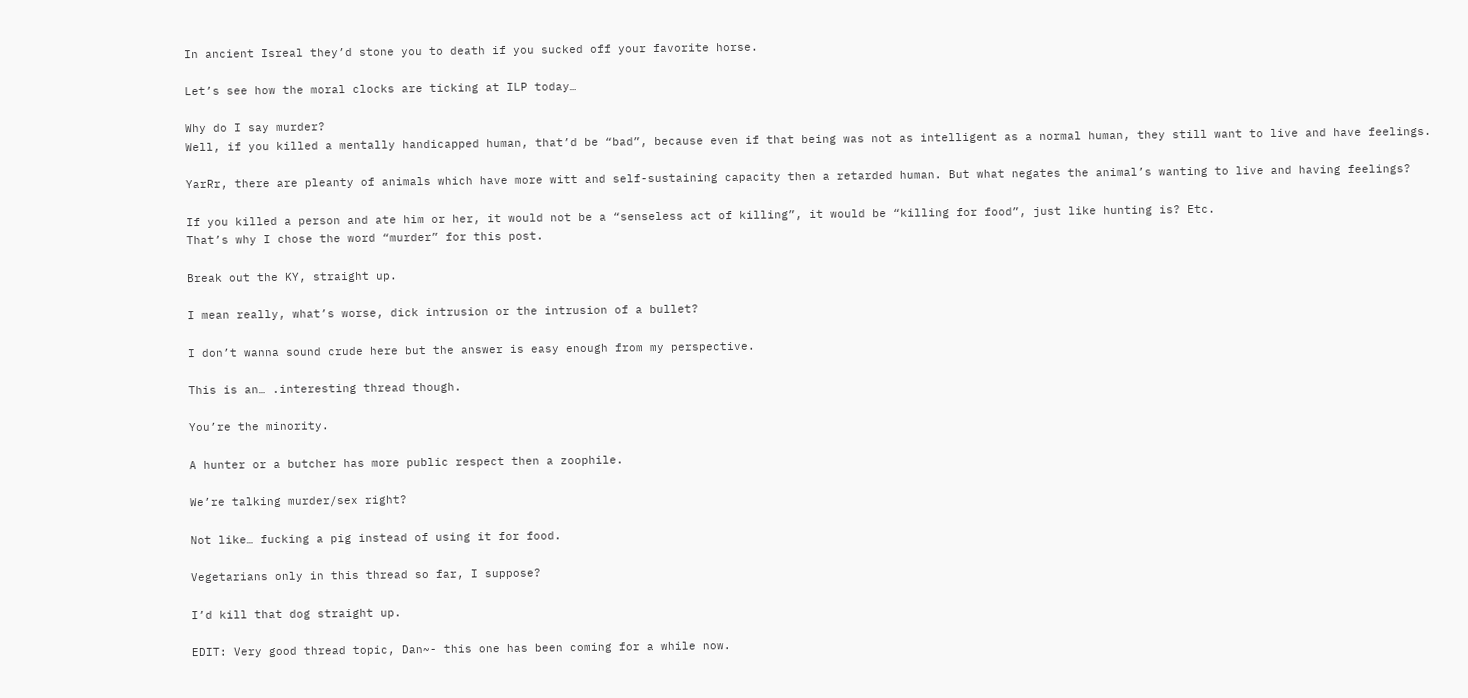In ancient Isreal they’d stone you to death if you sucked off your favorite horse.

Let’s see how the moral clocks are ticking at ILP today…

Why do I say murder?
Well, if you killed a mentally handicapped human, that’d be “bad”, because even if that being was not as intelligent as a normal human, they still want to live and have feelings.

YarRr, there are pleanty of animals which have more witt and self-sustaining capacity then a retarded human. But what negates the animal’s wanting to live and having feelings?

If you killed a person and ate him or her, it would not be a “senseless act of killing”, it would be “killing for food”, just like hunting is? Etc.
That’s why I chose the word “murder” for this post.

Break out the KY, straight up.

I mean really, what’s worse, dick intrusion or the intrusion of a bullet?

I don’t wanna sound crude here but the answer is easy enough from my perspective.

This is an… .interesting thread though.

You’re the minority.

A hunter or a butcher has more public respect then a zoophile.

We’re talking murder/sex right?

Not like… fucking a pig instead of using it for food.

Vegetarians only in this thread so far, I suppose?

I’d kill that dog straight up.

EDIT: Very good thread topic, Dan~- this one has been coming for a while now.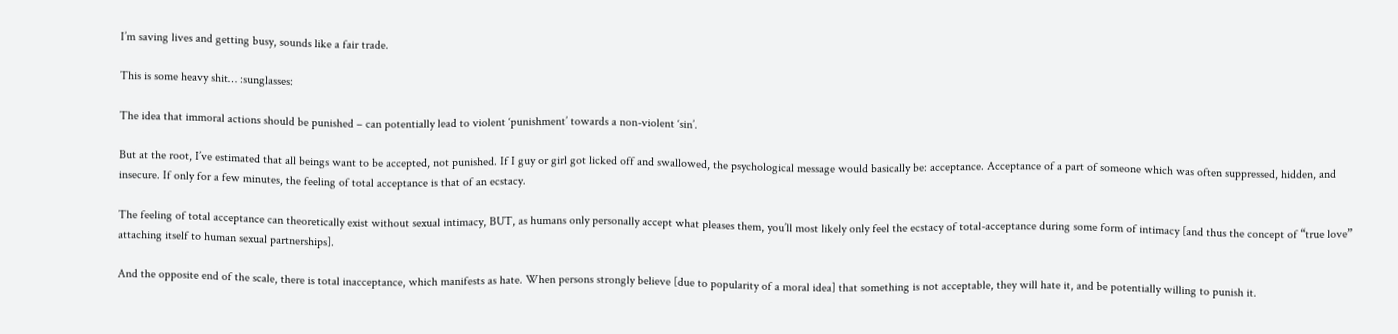I’m saving lives and getting busy, sounds like a fair trade.

This is some heavy shit… :sunglasses:

The idea that immoral actions should be punished – can potentially lead to violent ‘punishment’ towards a non-violent ‘sin’.

But at the root, I’ve estimated that all beings want to be accepted, not punished. If I guy or girl got licked off and swallowed, the psychological message would basically be: acceptance. Acceptance of a part of someone which was often suppressed, hidden, and insecure. If only for a few minutes, the feeling of total acceptance is that of an ecstacy.

The feeling of total acceptance can theoretically exist without sexual intimacy, BUT, as humans only personally accept what pleases them, you’ll most likely only feel the ecstacy of total-acceptance during some form of intimacy [and thus the concept of “true love” attaching itself to human sexual partnerships].

And the opposite end of the scale, there is total inacceptance, which manifests as hate. When persons strongly believe [due to popularity of a moral idea] that something is not acceptable, they will hate it, and be potentially willing to punish it.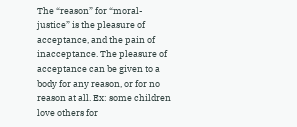The “reason” for “moral-justice” is the pleasure of acceptance, and the pain of inacceptance. The pleasure of acceptance can be given to a body for any reason, or for no reason at all. Ex: some children love others for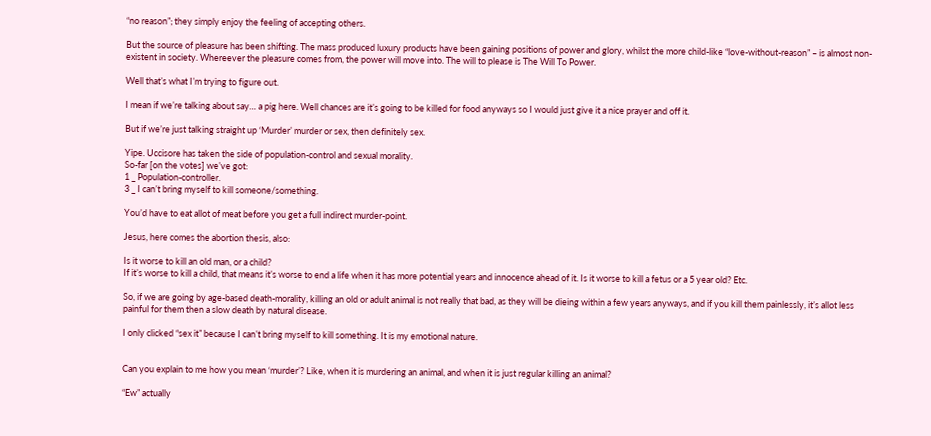“no reason”; they simply enjoy the feeling of accepting others.

But the source of pleasure has been shifting. The mass produced luxury products have been gaining positions of power and glory, whilst the more child-like “love-without-reason” – is almost non-existent in society. Whereever the pleasure comes from, the power will move into. The will to please is The Will To Power.

Well that’s what I’m trying to figure out.

I mean if we’re talking about say… a pig here. Well chances are it’s going to be killed for food anyways so I would just give it a nice prayer and off it.

But if we’re just talking straight up ‘Murder’ murder or sex, then definitely sex.

Yipe. Uccisore has taken the side of population-control and sexual morality.
So-far [on the votes] we’ve got:
1 _ Population-controller.
3 _ I can’t bring myself to kill someone/something.

You’d have to eat allot of meat before you get a full indirect murder-point.

Jesus, here comes the abortion thesis, also:

Is it worse to kill an old man, or a child?
If it’s worse to kill a child, that means it’s worse to end a life when it has more potential years and innocence ahead of it. Is it worse to kill a fetus or a 5 year old? Etc.

So, if we are going by age-based death-morality, killing an old or adult animal is not really that bad, as they will be dieing within a few years anyways, and if you kill them painlessly, it’s allot less painful for them then a slow death by natural disease.

I only clicked “sex it” because I can’t bring myself to kill something. It is my emotional nature.


Can you explain to me how you mean ‘murder’? Like, when it is murdering an animal, and when it is just regular killing an animal?

“Ew” actually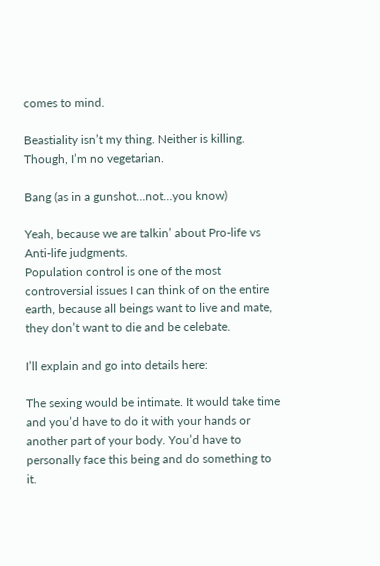comes to mind.

Beastiality isn’t my thing. Neither is killing. Though, I’m no vegetarian.

Bang (as in a gunshot…not…you know)

Yeah, because we are talkin’ about Pro-life vs Anti-life judgments.
Population control is one of the most controversial issues I can think of on the entire earth, because all beings want to live and mate, they don’t want to die and be celebate.

I’ll explain and go into details here:

The sexing would be intimate. It would take time and you’d have to do it with your hands or another part of your body. You’d have to personally face this being and do something to it.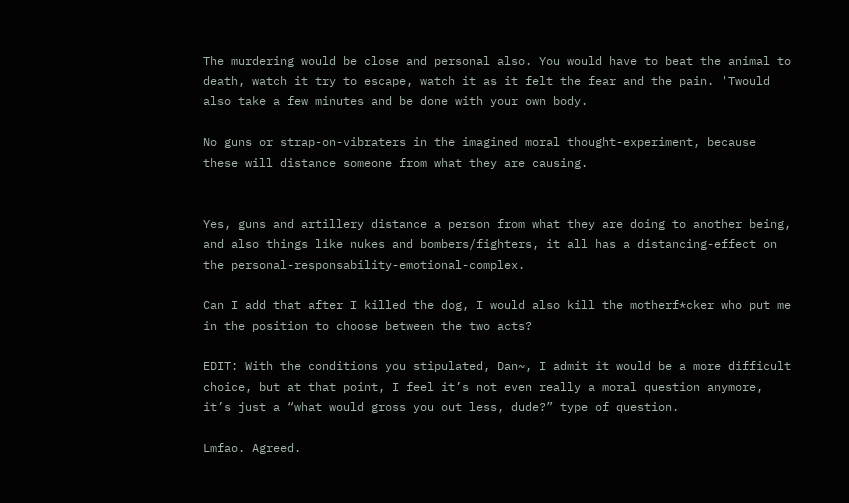The murdering would be close and personal also. You would have to beat the animal to death, watch it try to escape, watch it as it felt the fear and the pain. 'Twould also take a few minutes and be done with your own body.

No guns or strap-on-vibraters in the imagined moral thought-experiment, because these will distance someone from what they are causing.


Yes, guns and artillery distance a person from what they are doing to another being, and also things like nukes and bombers/fighters, it all has a distancing-effect on the personal-responsability-emotional-complex.

Can I add that after I killed the dog, I would also kill the motherf*cker who put me in the position to choose between the two acts?

EDIT: With the conditions you stipulated, Dan~, I admit it would be a more difficult choice, but at that point, I feel it’s not even really a moral question anymore, it’s just a “what would gross you out less, dude?” type of question.

Lmfao. Agreed.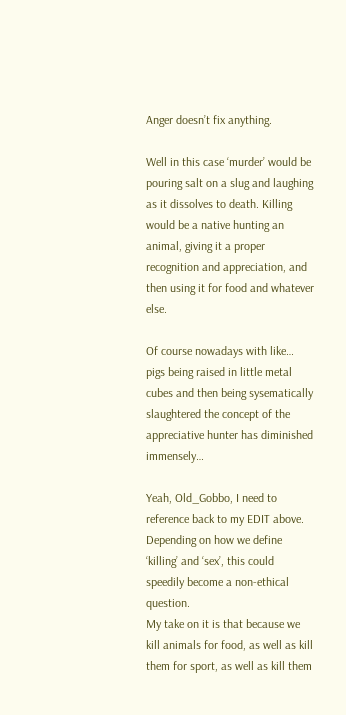Anger doesn’t fix anything.

Well in this case ‘murder’ would be pouring salt on a slug and laughing as it dissolves to death. Killing would be a native hunting an animal, giving it a proper recognition and appreciation, and then using it for food and whatever else.

Of course nowadays with like… pigs being raised in little metal cubes and then being sysematically slaughtered the concept of the appreciative hunter has diminished immensely…

Yeah, Old_Gobbo, I need to reference back to my EDIT above. Depending on how we define ‘killing’ and ‘sex’, this could speedily become a non-ethical question.
My take on it is that because we kill animals for food, as well as kill them for sport, as well as kill them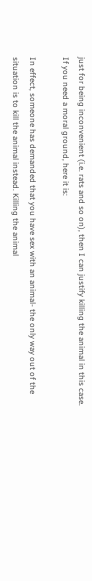just for being inconvenient (i.e. rats and so on), then I can justify killing the animal in this case. If you need a moral ground, here it is:

In effect, someone has demanded that you have sex with an animal- the only way out of the situation is to kill the animal instead. Killing the animal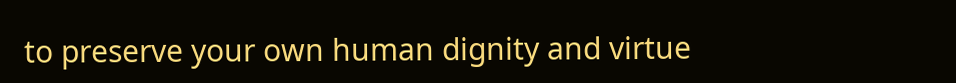to preserve your own human dignity and virtue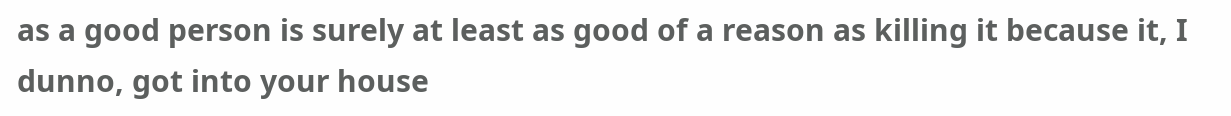as a good person is surely at least as good of a reason as killing it because it, I dunno, got into your house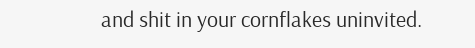and shit in your cornflakes uninvited.